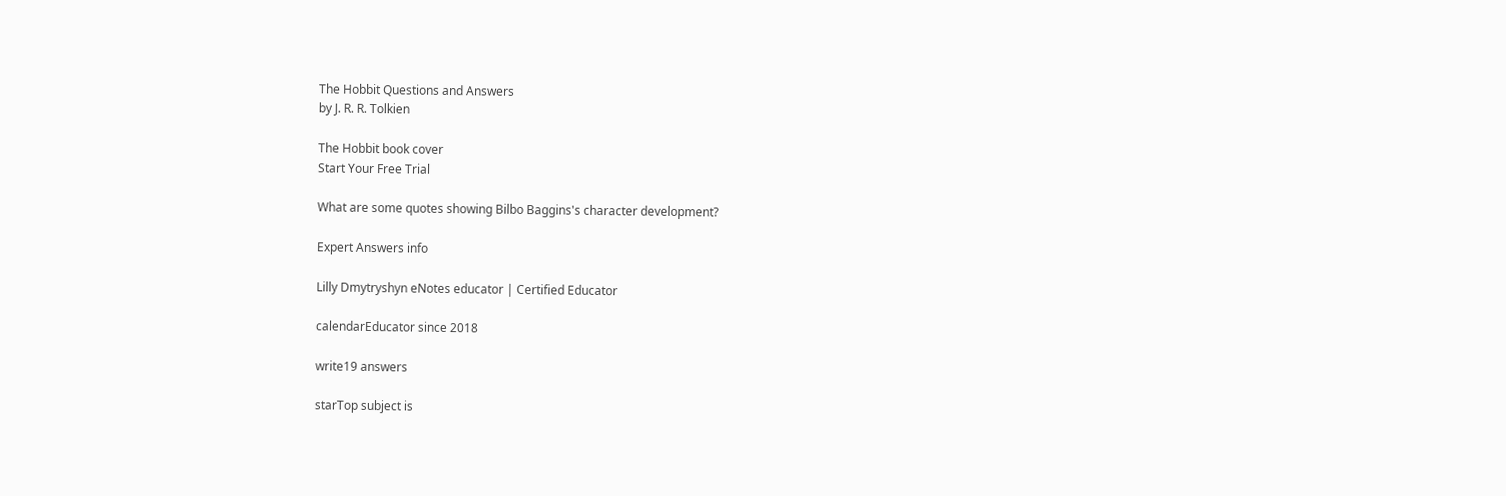The Hobbit Questions and Answers
by J. R. R. Tolkien

The Hobbit book cover
Start Your Free Trial

What are some quotes showing Bilbo Baggins's character development?

Expert Answers info

Lilly Dmytryshyn eNotes educator | Certified Educator

calendarEducator since 2018

write19 answers

starTop subject is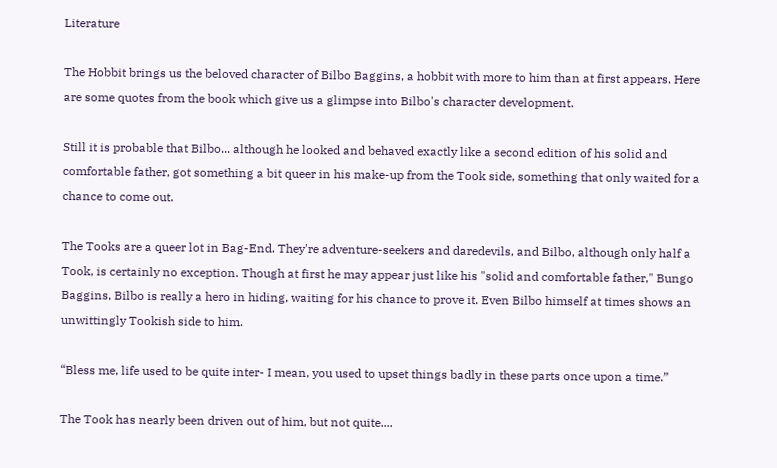Literature

The Hobbit brings us the beloved character of Bilbo Baggins, a hobbit with more to him than at first appears. Here are some quotes from the book which give us a glimpse into Bilbo's character development.

Still it is probable that Bilbo... although he looked and behaved exactly like a second edition of his solid and comfortable father, got something a bit queer in his make-up from the Took side, something that only waited for a chance to come out.

The Tooks are a queer lot in Bag-End. They're adventure-seekers and daredevils, and Bilbo, although only half a Took, is certainly no exception. Though at first he may appear just like his "solid and comfortable father," Bungo Baggins, Bilbo is really a hero in hiding, waiting for his chance to prove it. Even Bilbo himself at times shows an unwittingly Tookish side to him.

“Bless me, life used to be quite inter- I mean, you used to upset things badly in these parts once upon a time.”

The Took has nearly been driven out of him, but not quite....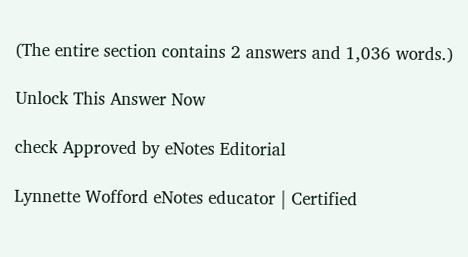(The entire section contains 2 answers and 1,036 words.)

Unlock This Answer Now

check Approved by eNotes Editorial

Lynnette Wofford eNotes educator | Certified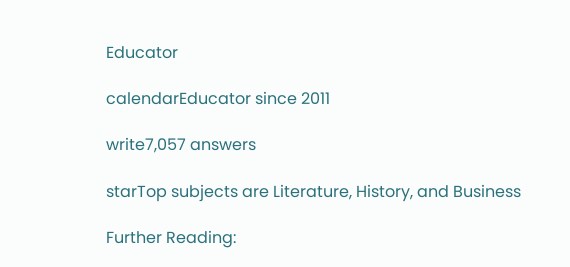Educator

calendarEducator since 2011

write7,057 answers

starTop subjects are Literature, History, and Business

Further Reading: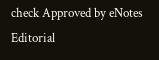check Approved by eNotes Editorial